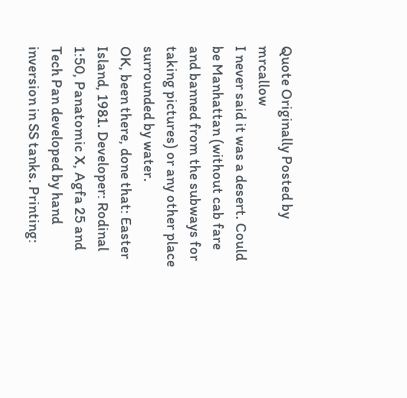Quote Originally Posted by mrcallow
I never said it was a desert. Could be Manhattan (without cab fare and banned from the subways for taking pictures) or any other place surrounded by water.
OK, been there, done that: Easter Island, 1981. Developer: Rodinal 1:50, Panatomic X, Agfa 25 and Tech Pan developed by hand inversion in SS tanks. Printing: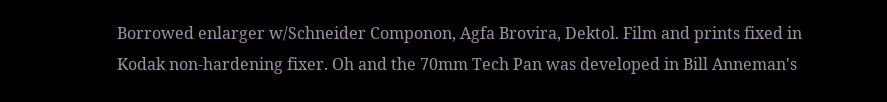Borrowed enlarger w/Schneider Componon, Agfa Brovira, Dektol. Film and prints fixed in Kodak non-hardening fixer. Oh and the 70mm Tech Pan was developed in Bill Anneman's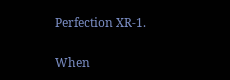Perfection XR-1.

When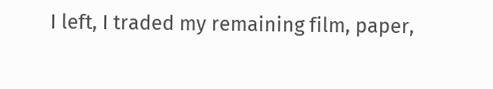I left, I traded my remaining film, paper,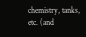chemistry, tanks, etc. (and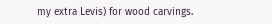my extra Levis) for wood carvings.